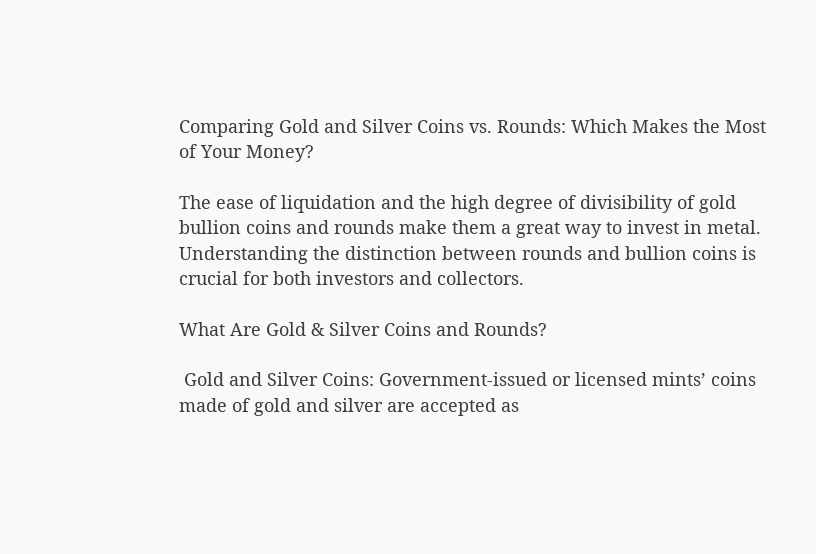Comparing Gold and Silver Coins vs. Rounds: Which Makes the Most of Your Money?

The ease of liquidation and the high degree of divisibility of gold bullion coins and rounds make them a great way to invest in metal. Understanding the distinction between rounds and bullion coins is crucial for both investors and collectors.

What Are Gold & Silver Coins and Rounds?

 Gold and Silver Coins: Government-issued or licensed mints’ coins made of gold and silver are accepted as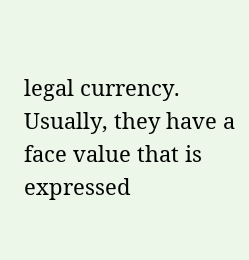legal currency. Usually, they have a face value that is expressed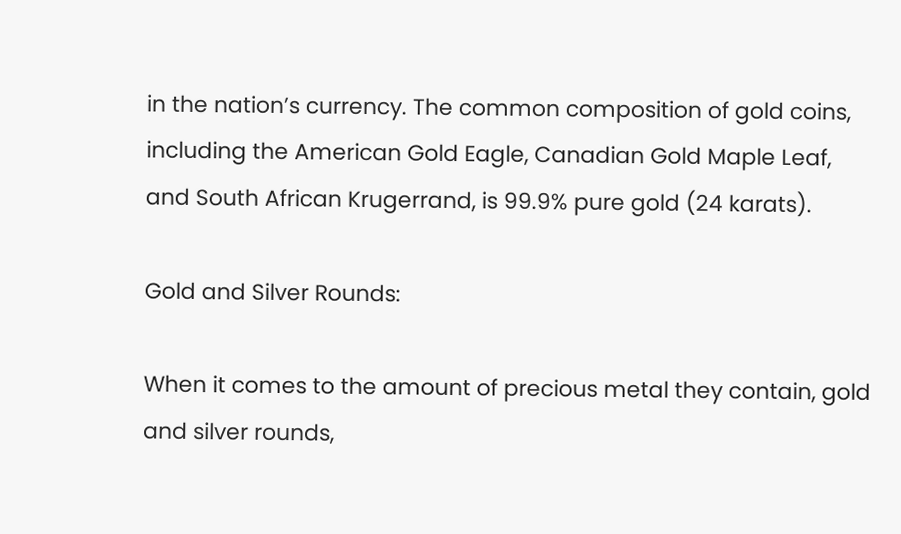in the nation’s currency. The common composition of gold coins, including the American Gold Eagle, Canadian Gold Maple Leaf, and South African Krugerrand, is 99.9% pure gold (24 karats).

Gold and Silver Rounds:

When it comes to the amount of precious metal they contain, gold and silver rounds,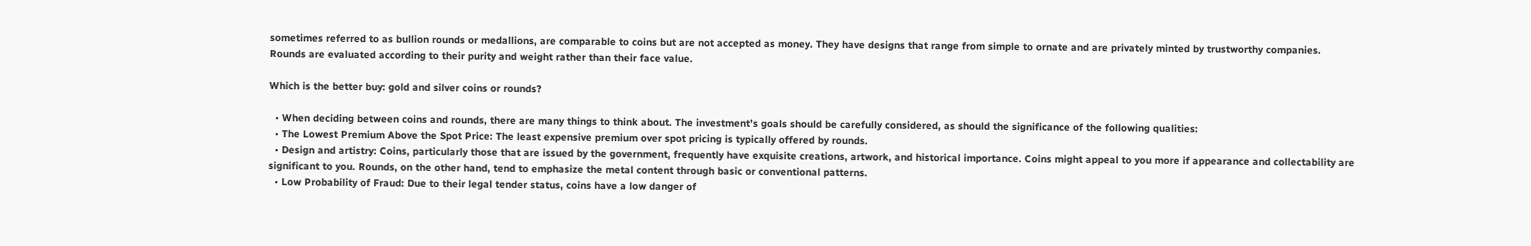sometimes referred to as bullion rounds or medallions, are comparable to coins but are not accepted as money. They have designs that range from simple to ornate and are privately minted by trustworthy companies. Rounds are evaluated according to their purity and weight rather than their face value.

Which is the better buy: gold and silver coins or rounds?

  • When deciding between coins and rounds, there are many things to think about. The investment’s goals should be carefully considered, as should the significance of the following qualities:
  • The Lowest Premium Above the Spot Price: The least expensive premium over spot pricing is typically offered by rounds.
  • Design and artistry: Coins, particularly those that are issued by the government, frequently have exquisite creations, artwork, and historical importance. Coins might appeal to you more if appearance and collectability are significant to you. Rounds, on the other hand, tend to emphasize the metal content through basic or conventional patterns.
  • Low Probability of Fraud: Due to their legal tender status, coins have a low danger of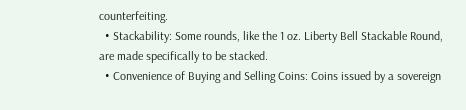counterfeiting.
  • Stackability: Some rounds, like the 1 oz. Liberty Bell Stackable Round, are made specifically to be stacked.
  • Convenience of Buying and Selling Coins: Coins issued by a sovereign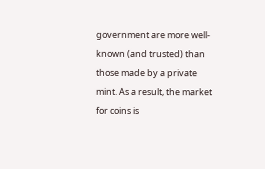government are more well-known (and trusted) than those made by a private mint. As a result, the market for coins is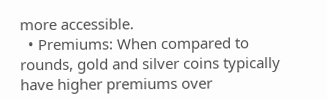more accessible.
  • Premiums: When compared to rounds, gold and silver coins typically have higher premiums over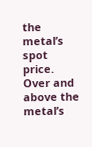the metal’s spot price. Over and above the metal’s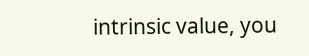intrinsic value, you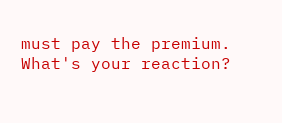must pay the premium.
What's your reaction?